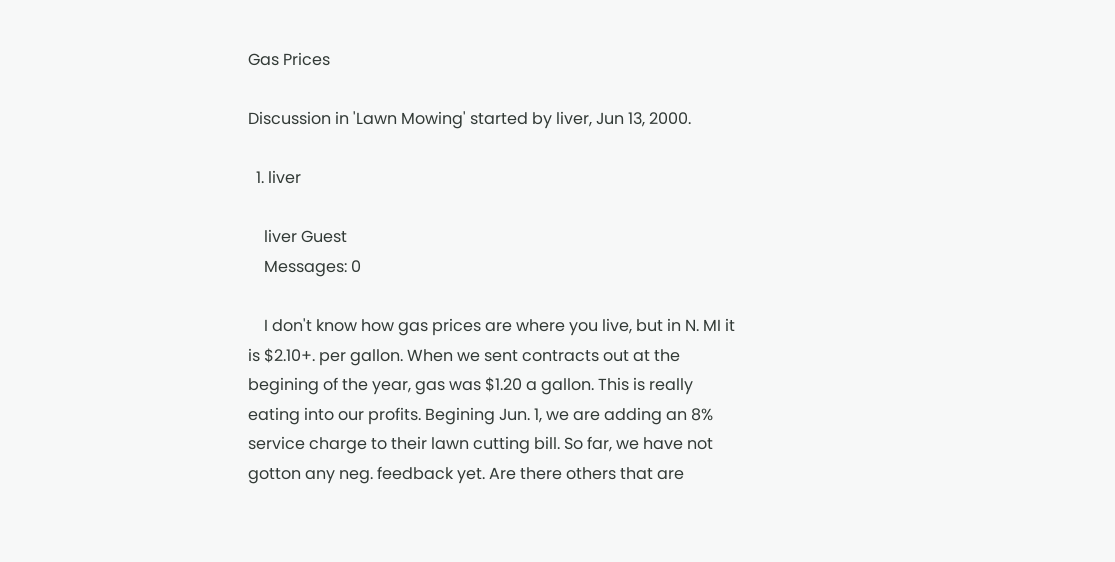Gas Prices

Discussion in 'Lawn Mowing' started by liver, Jun 13, 2000.

  1. liver

    liver Guest
    Messages: 0

    I don't know how gas prices are where you live, but in N. MI it is $2.10+. per gallon. When we sent contracts out at the begining of the year, gas was $1.20 a gallon. This is really eating into our profits. Begining Jun. 1, we are adding an 8% service charge to their lawn cutting bill. So far, we have not gotton any neg. feedback yet. Are there others that are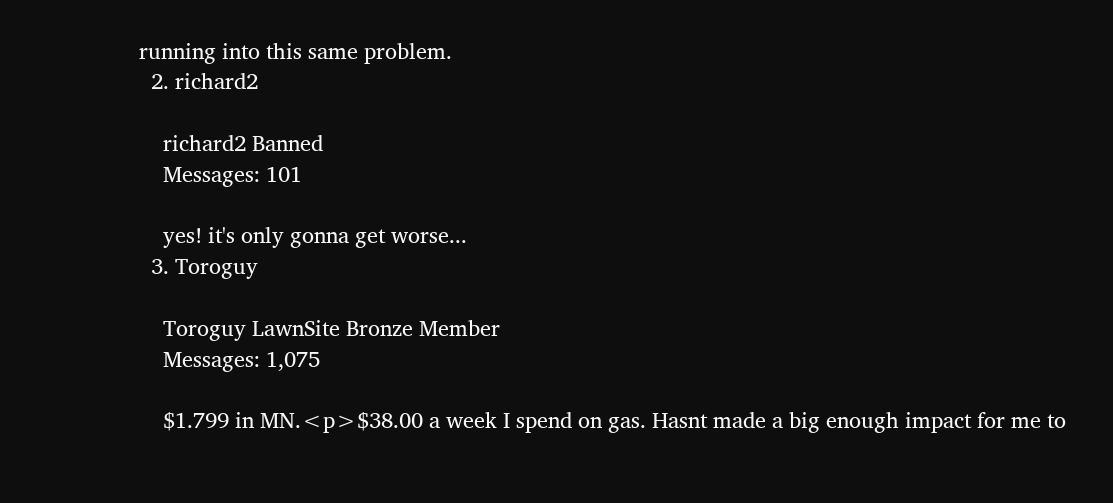running into this same problem.
  2. richard2

    richard2 Banned
    Messages: 101

    yes! it's only gonna get worse...
  3. Toroguy

    Toroguy LawnSite Bronze Member
    Messages: 1,075

    $1.799 in MN.<p>$38.00 a week I spend on gas. Hasnt made a big enough impact for me to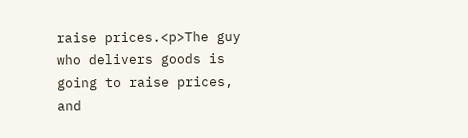raise prices.<p>The guy who delivers goods is going to raise prices, and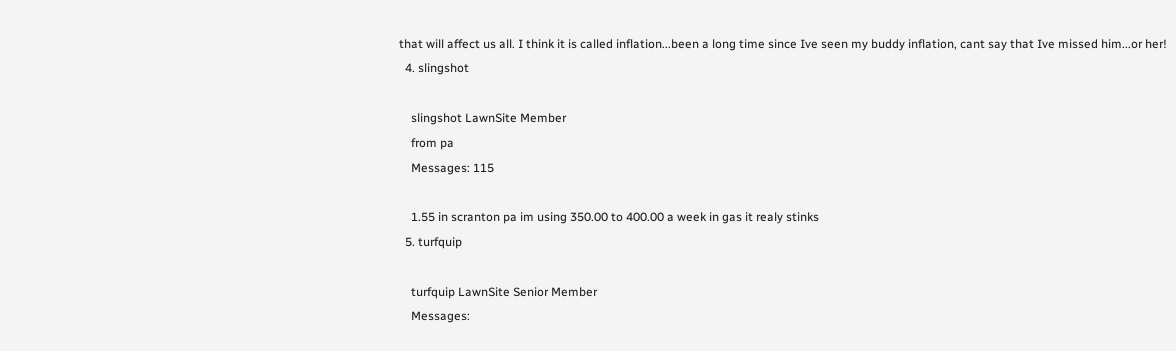that will affect us all. I think it is called inflation...been a long time since Ive seen my buddy inflation, cant say that Ive missed him...or her!
  4. slingshot

    slingshot LawnSite Member
    from pa
    Messages: 115

    1.55 in scranton pa im using 350.00 to 400.00 a week in gas it realy stinks
  5. turfquip

    turfquip LawnSite Senior Member
    Messages: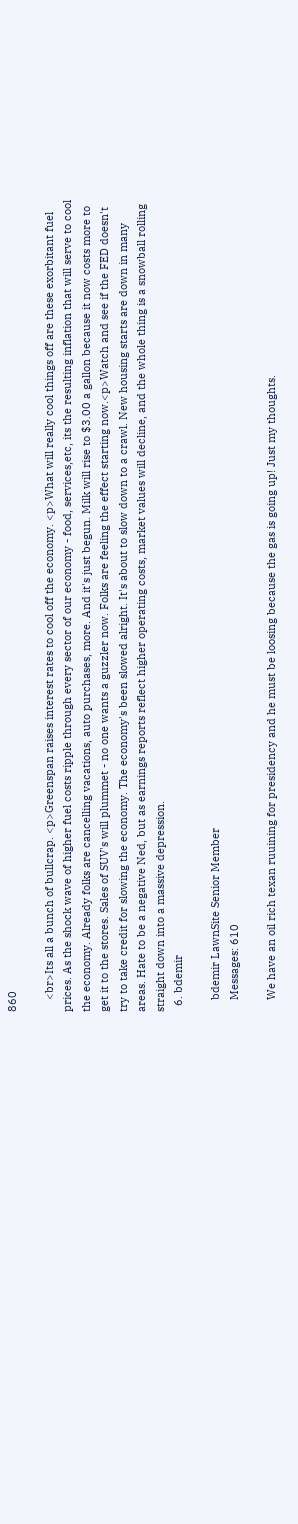860

    <br>Its all a bunch of bullcrap. <p>Greenspan raises interest rates to cool off the economy. <p>What will really cool things off are these exorbitant fuel prices. As the shock wave of higher fuel costs ripple through every sector of our economy - food, services,etc, its the resulting inflation that will serve to cool the economy. Already folks are cancelling vacations, auto purchases, more. And it's just begun. Milk will rise to $3.00 a gallon because it now costs more to get it to the stores. Sales of SUV's will plummet - no one wants a guzzler now. Folks are feeling the effect starting now.<p>Watch and see if the FED doesn't try to take credit for slowing the economy. The economy's been slowed alright. It's about to slow down to a crawl. New housing starts are down in many areas. Hate to be a negative Ned, but as earnings reports reflect higher operating costs, market values will decline, and the whole thing is a snowball rolling straight down into a massive depression.
  6. bdemir

    bdemir LawnSite Senior Member
    Messages: 610

    We have an oil rich texan ruuining for presidency and he must be loosing because the gas is going up! Just my thoughts.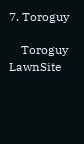7. Toroguy

    Toroguy LawnSite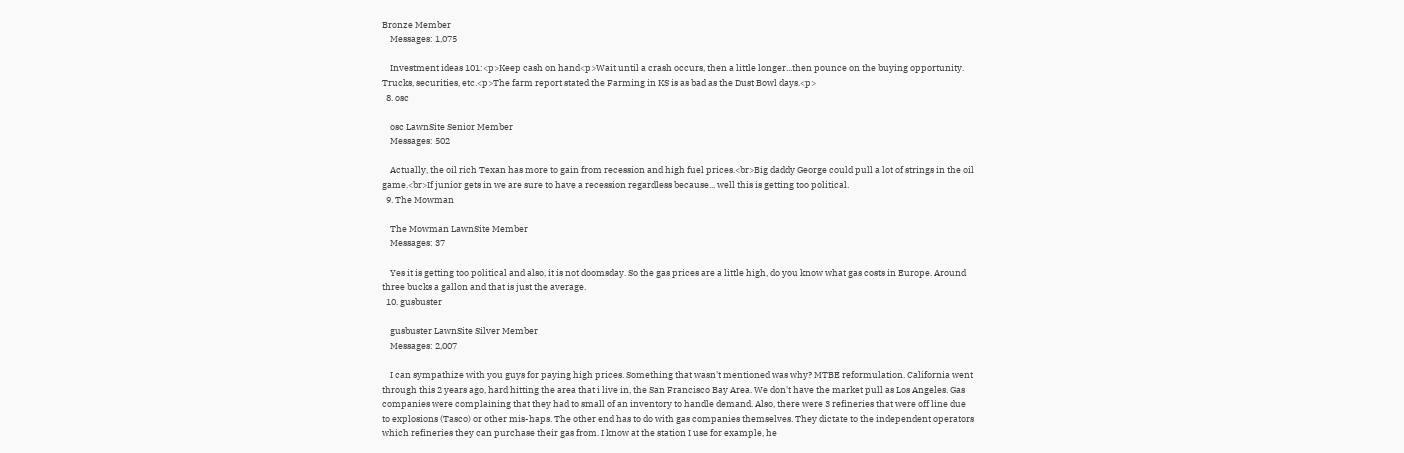Bronze Member
    Messages: 1,075

    Investment ideas 101:<p>Keep cash on hand<p>Wait until a crash occurs, then a little longer...then pounce on the buying opportunity. Trucks, securities, etc.<p>The farm report stated the Farming in KS is as bad as the Dust Bowl days.<p>
  8. osc

    osc LawnSite Senior Member
    Messages: 502

    Actually, the oil rich Texan has more to gain from recession and high fuel prices.<br>Big daddy George could pull a lot of strings in the oil game.<br>If junior gets in we are sure to have a recession regardless because... well this is getting too political.
  9. The Mowman

    The Mowman LawnSite Member
    Messages: 37

    Yes it is getting too political and also, it is not doomsday. So the gas prices are a little high, do you know what gas costs in Europe. Around three bucks a gallon and that is just the average.
  10. gusbuster

    gusbuster LawnSite Silver Member
    Messages: 2,007

    I can sympathize with you guys for paying high prices. Something that wasn't mentioned was why? MTBE reformulation. California went through this 2 years ago, hard hitting the area that i live in, the San Francisco Bay Area. We don't have the market pull as Los Angeles. Gas companies were complaining that they had to small of an inventory to handle demand. Also, there were 3 refineries that were off line due to explosions (Tasco) or other mis-haps. The other end has to do with gas companies themselves. They dictate to the independent operators which refineries they can purchase their gas from. I know at the station I use for example, he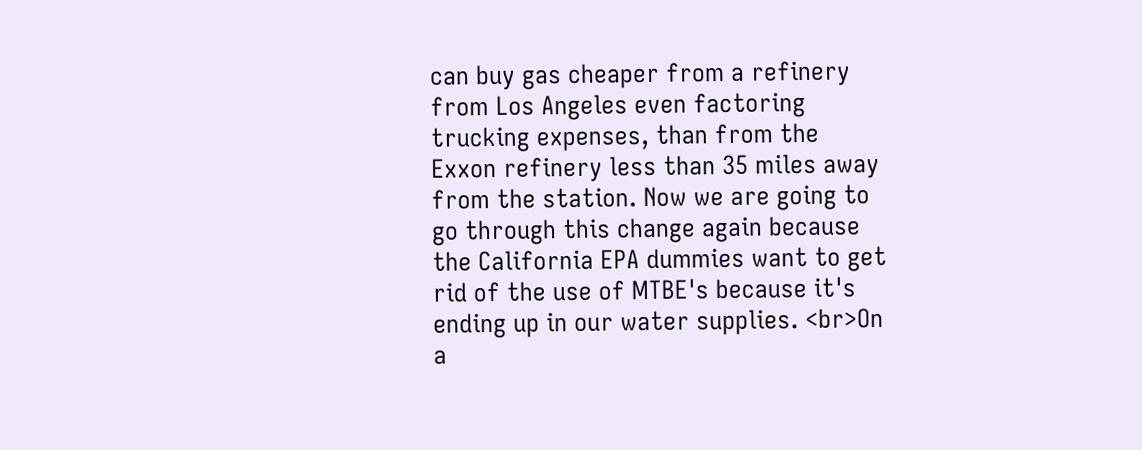can buy gas cheaper from a refinery from Los Angeles even factoring trucking expenses, than from the Exxon refinery less than 35 miles away from the station. Now we are going to go through this change again because the California EPA dummies want to get rid of the use of MTBE's because it's ending up in our water supplies. <br>On a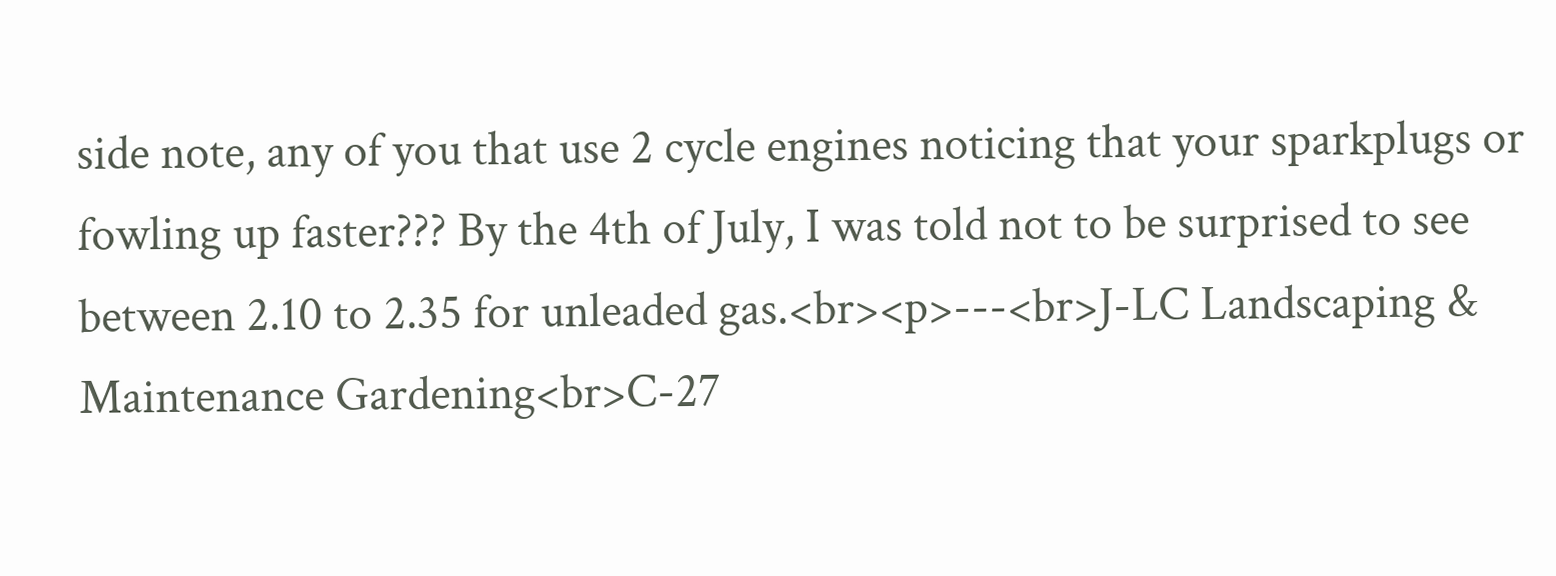side note, any of you that use 2 cycle engines noticing that your sparkplugs or fowling up faster??? By the 4th of July, I was told not to be surprised to see between 2.10 to 2.35 for unleaded gas.<br><p>---<br>J-LC Landscaping & Maintenance Gardening<br>C-27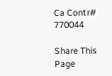Ca Contr# 770044

Share This Page